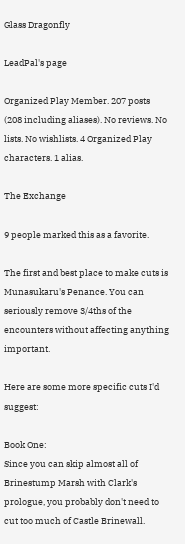Glass Dragonfly

LeadPal's page

Organized Play Member. 207 posts (208 including aliases). No reviews. No lists. No wishlists. 4 Organized Play characters. 1 alias.

The Exchange

9 people marked this as a favorite.

The first and best place to make cuts is Munasukaru's Penance. You can seriously remove 3/4ths of the encounters without affecting anything important.

Here are some more specific cuts I'd suggest:

Book One:
Since you can skip almost all of Brinestump Marsh with Clark's prologue, you probably don't need to cut too much of Castle Brinewall.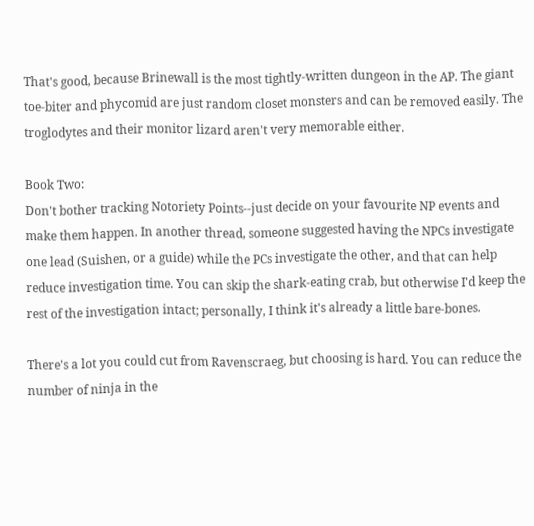That's good, because Brinewall is the most tightly-written dungeon in the AP. The giant toe-biter and phycomid are just random closet monsters and can be removed easily. The troglodytes and their monitor lizard aren't very memorable either.

Book Two:
Don't bother tracking Notoriety Points--just decide on your favourite NP events and make them happen. In another thread, someone suggested having the NPCs investigate one lead (Suishen, or a guide) while the PCs investigate the other, and that can help reduce investigation time. You can skip the shark-eating crab, but otherwise I'd keep the rest of the investigation intact; personally, I think it's already a little bare-bones.

There's a lot you could cut from Ravenscraeg, but choosing is hard. You can reduce the number of ninja in the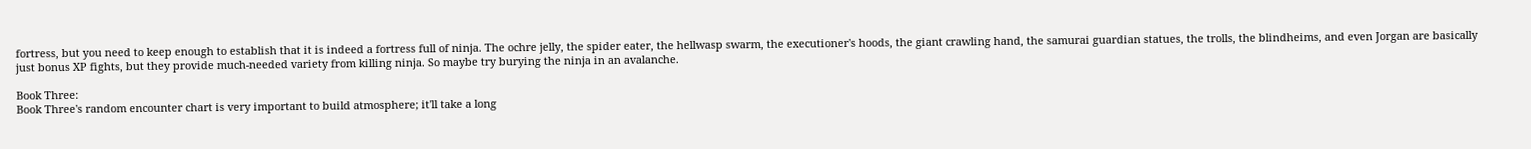fortress, but you need to keep enough to establish that it is indeed a fortress full of ninja. The ochre jelly, the spider eater, the hellwasp swarm, the executioner's hoods, the giant crawling hand, the samurai guardian statues, the trolls, the blindheims, and even Jorgan are basically just bonus XP fights, but they provide much-needed variety from killing ninja. So maybe try burying the ninja in an avalanche.

Book Three:
Book Three's random encounter chart is very important to build atmosphere; it'll take a long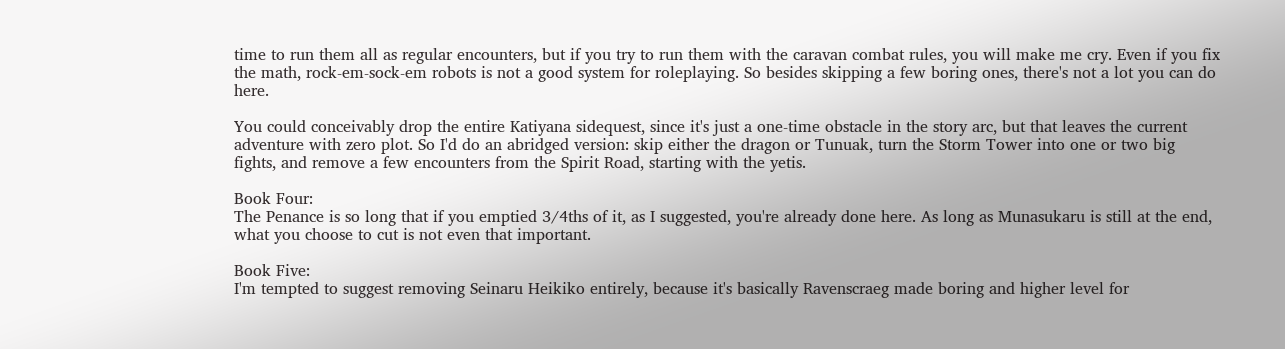time to run them all as regular encounters, but if you try to run them with the caravan combat rules, you will make me cry. Even if you fix the math, rock-em-sock-em robots is not a good system for roleplaying. So besides skipping a few boring ones, there's not a lot you can do here.

You could conceivably drop the entire Katiyana sidequest, since it's just a one-time obstacle in the story arc, but that leaves the current adventure with zero plot. So I'd do an abridged version: skip either the dragon or Tunuak, turn the Storm Tower into one or two big fights, and remove a few encounters from the Spirit Road, starting with the yetis.

Book Four:
The Penance is so long that if you emptied 3/4ths of it, as I suggested, you're already done here. As long as Munasukaru is still at the end, what you choose to cut is not even that important.

Book Five:
I'm tempted to suggest removing Seinaru Heikiko entirely, because it's basically Ravenscraeg made boring and higher level for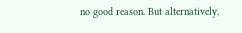no good reason. But alternatively,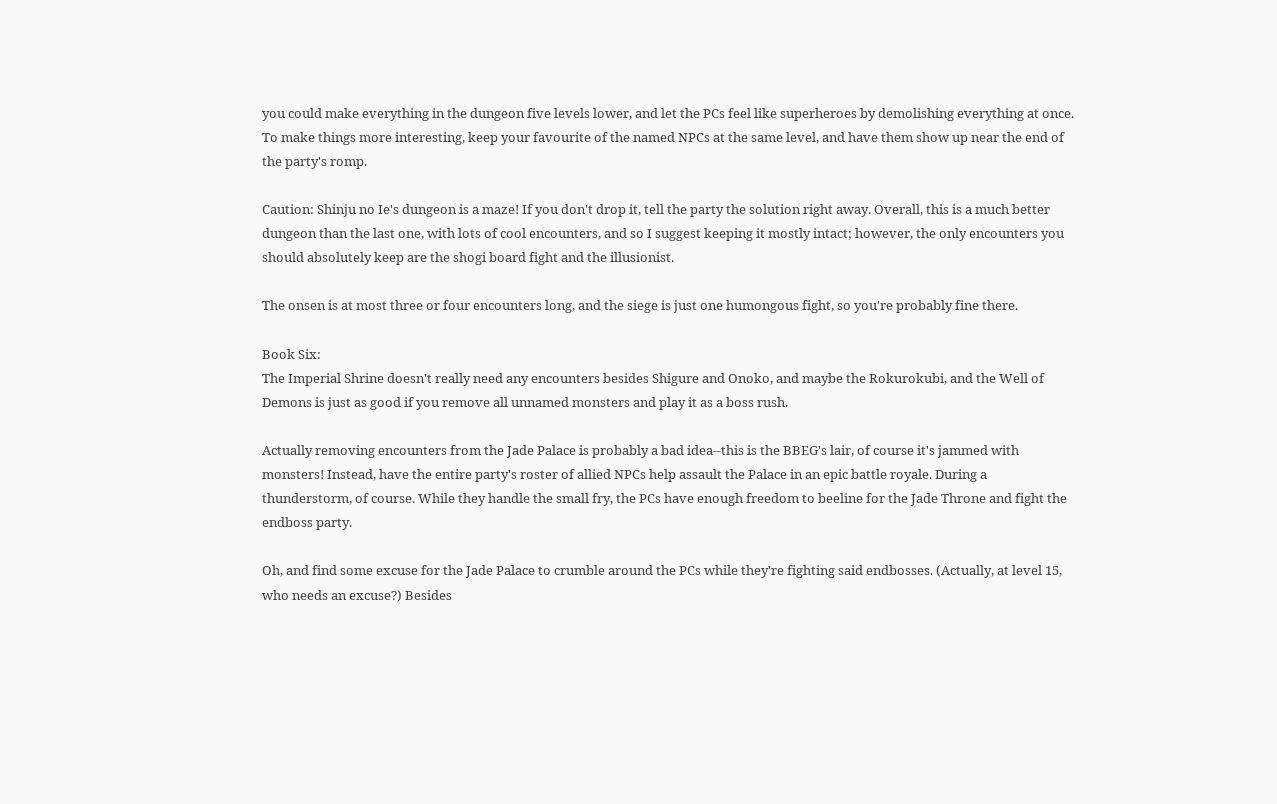you could make everything in the dungeon five levels lower, and let the PCs feel like superheroes by demolishing everything at once. To make things more interesting, keep your favourite of the named NPCs at the same level, and have them show up near the end of the party's romp.

Caution: Shinju no Ie's dungeon is a maze! If you don't drop it, tell the party the solution right away. Overall, this is a much better dungeon than the last one, with lots of cool encounters, and so I suggest keeping it mostly intact; however, the only encounters you should absolutely keep are the shogi board fight and the illusionist.

The onsen is at most three or four encounters long, and the siege is just one humongous fight, so you're probably fine there.

Book Six:
The Imperial Shrine doesn't really need any encounters besides Shigure and Onoko, and maybe the Rokurokubi, and the Well of Demons is just as good if you remove all unnamed monsters and play it as a boss rush.

Actually removing encounters from the Jade Palace is probably a bad idea--this is the BBEG's lair, of course it's jammed with monsters! Instead, have the entire party's roster of allied NPCs help assault the Palace in an epic battle royale. During a thunderstorm, of course. While they handle the small fry, the PCs have enough freedom to beeline for the Jade Throne and fight the endboss party.

Oh, and find some excuse for the Jade Palace to crumble around the PCs while they're fighting said endbosses. (Actually, at level 15, who needs an excuse?) Besides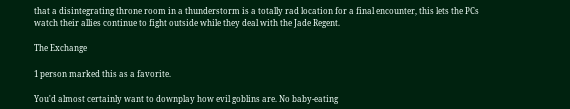that a disintegrating throne room in a thunderstorm is a totally rad location for a final encounter, this lets the PCs watch their allies continue to fight outside while they deal with the Jade Regent.

The Exchange

1 person marked this as a favorite.

You'd almost certainly want to downplay how evil goblins are. No baby-eating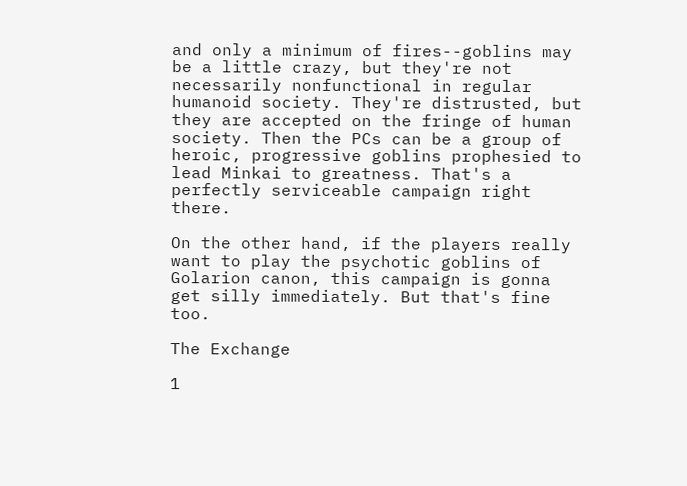and only a minimum of fires--goblins may be a little crazy, but they're not necessarily nonfunctional in regular humanoid society. They're distrusted, but they are accepted on the fringe of human society. Then the PCs can be a group of heroic, progressive goblins prophesied to lead Minkai to greatness. That's a perfectly serviceable campaign right there.

On the other hand, if the players really want to play the psychotic goblins of Golarion canon, this campaign is gonna get silly immediately. But that's fine too.

The Exchange

1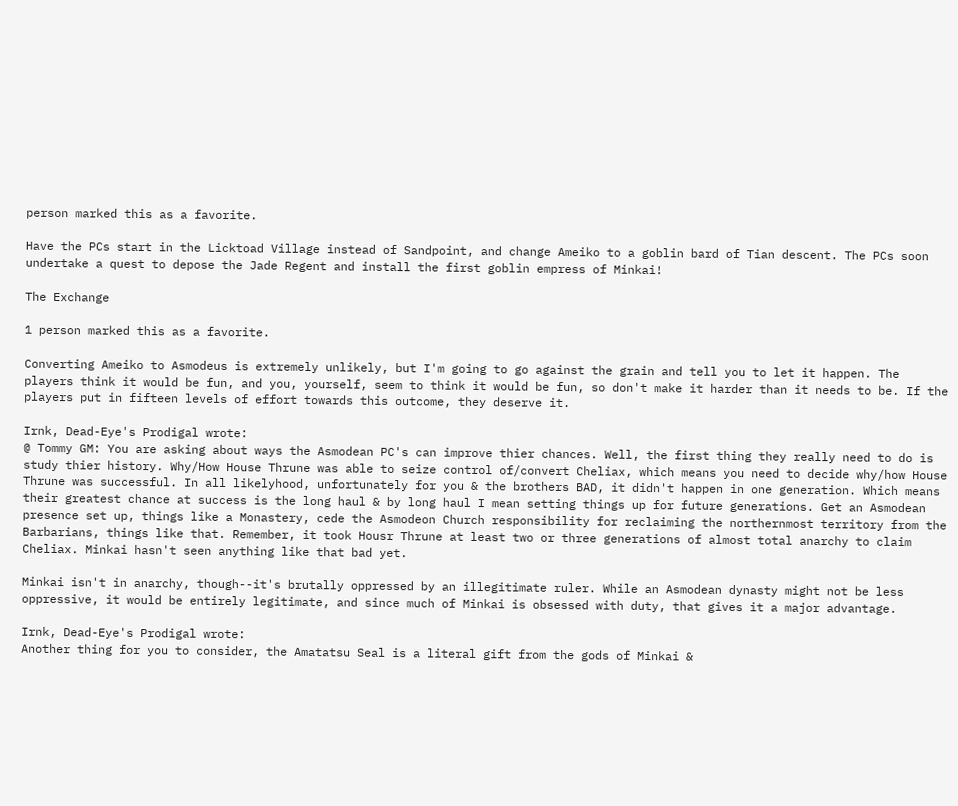person marked this as a favorite.

Have the PCs start in the Licktoad Village instead of Sandpoint, and change Ameiko to a goblin bard of Tian descent. The PCs soon undertake a quest to depose the Jade Regent and install the first goblin empress of Minkai!

The Exchange

1 person marked this as a favorite.

Converting Ameiko to Asmodeus is extremely unlikely, but I'm going to go against the grain and tell you to let it happen. The players think it would be fun, and you, yourself, seem to think it would be fun, so don't make it harder than it needs to be. If the players put in fifteen levels of effort towards this outcome, they deserve it.

Irnk, Dead-Eye's Prodigal wrote:
@ Tommy GM: You are asking about ways the Asmodean PC's can improve thier chances. Well, the first thing they really need to do is study thier history. Why/How House Thrune was able to seize control of/convert Cheliax, which means you need to decide why/how House Thrune was successful. In all likelyhood, unfortunately for you & the brothers BAD, it didn't happen in one generation. Which means their greatest chance at success is the long haul & by long haul I mean setting things up for future generations. Get an Asmodean presence set up, things like a Monastery, cede the Asmodeon Church responsibility for reclaiming the northernmost territory from the Barbarians, things like that. Remember, it took Housr Thrune at least two or three generations of almost total anarchy to claim Cheliax. Minkai hasn't seen anything like that bad yet.

Minkai isn't in anarchy, though--it's brutally oppressed by an illegitimate ruler. While an Asmodean dynasty might not be less oppressive, it would be entirely legitimate, and since much of Minkai is obsessed with duty, that gives it a major advantage.

Irnk, Dead-Eye's Prodigal wrote:
Another thing for you to consider, the Amatatsu Seal is a literal gift from the gods of Minkai &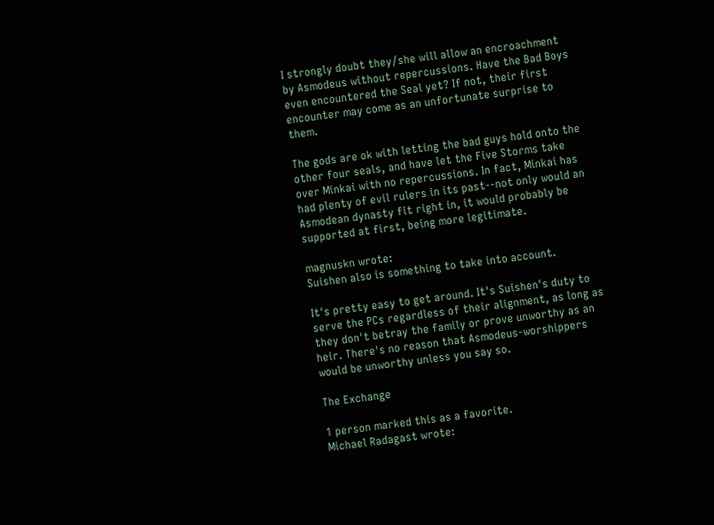I strongly doubt they/she will allow an encroachment by Asmodeus without repercussions. Have the Bad Boys even encountered the Seal yet? If not, their first encounter may come as an unfortunate surprise to them.

The gods are ok with letting the bad guys hold onto the other four seals, and have let the Five Storms take over Minkai with no repercussions. In fact, Minkai has had plenty of evil rulers in its past--not only would an Asmodean dynasty fit right in, it would probably be supported at first, being more legitimate.

magnuskn wrote:
Suishen also is something to take into account.

It's pretty easy to get around. It's Suishen's duty to serve the PCs regardless of their alignment, as long as they don't betray the family or prove unworthy as an heir. There's no reason that Asmodeus-worshippers would be unworthy unless you say so.

The Exchange

1 person marked this as a favorite.
Michael Radagast wrote: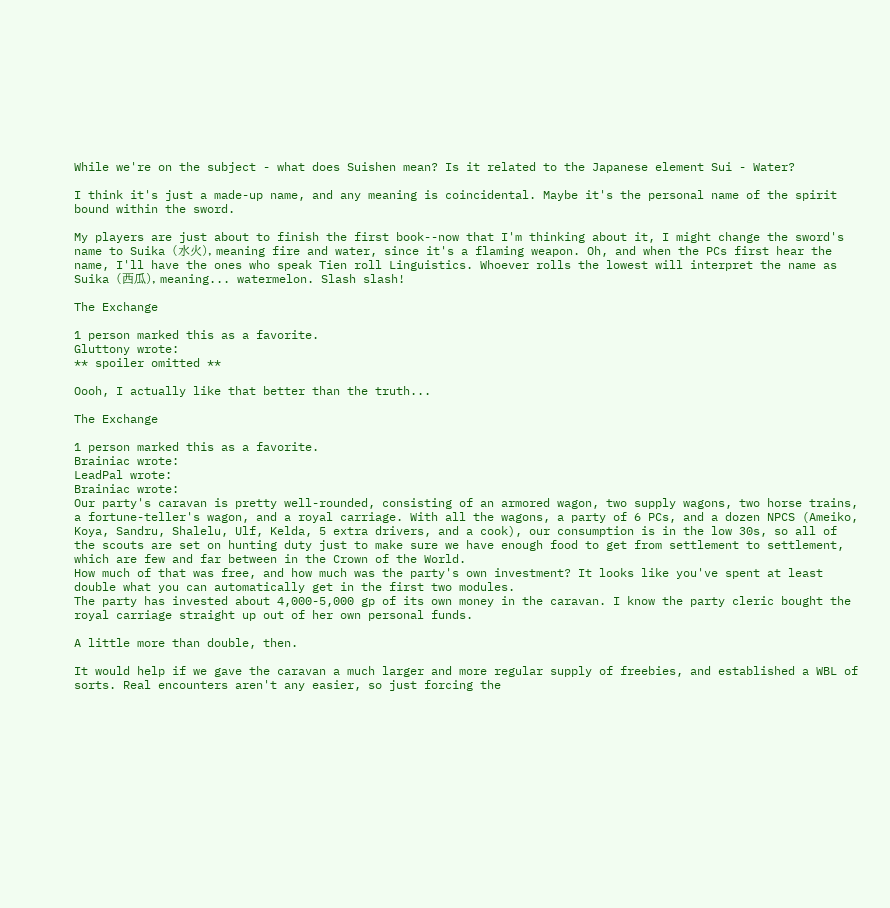While we're on the subject - what does Suishen mean? Is it related to the Japanese element Sui - Water?

I think it's just a made-up name, and any meaning is coincidental. Maybe it's the personal name of the spirit bound within the sword.

My players are just about to finish the first book--now that I'm thinking about it, I might change the sword's name to Suika (水火), meaning fire and water, since it's a flaming weapon. Oh, and when the PCs first hear the name, I'll have the ones who speak Tien roll Linguistics. Whoever rolls the lowest will interpret the name as Suika (西瓜), meaning... watermelon. Slash slash!

The Exchange

1 person marked this as a favorite.
Gluttony wrote:
** spoiler omitted **

Oooh, I actually like that better than the truth...

The Exchange

1 person marked this as a favorite.
Brainiac wrote:
LeadPal wrote:
Brainiac wrote:
Our party's caravan is pretty well-rounded, consisting of an armored wagon, two supply wagons, two horse trains, a fortune-teller's wagon, and a royal carriage. With all the wagons, a party of 6 PCs, and a dozen NPCS (Ameiko, Koya, Sandru, Shalelu, Ulf, Kelda, 5 extra drivers, and a cook), our consumption is in the low 30s, so all of the scouts are set on hunting duty just to make sure we have enough food to get from settlement to settlement, which are few and far between in the Crown of the World.
How much of that was free, and how much was the party's own investment? It looks like you've spent at least double what you can automatically get in the first two modules.
The party has invested about 4,000-5,000 gp of its own money in the caravan. I know the party cleric bought the royal carriage straight up out of her own personal funds.

A little more than double, then.

It would help if we gave the caravan a much larger and more regular supply of freebies, and established a WBL of sorts. Real encounters aren't any easier, so just forcing the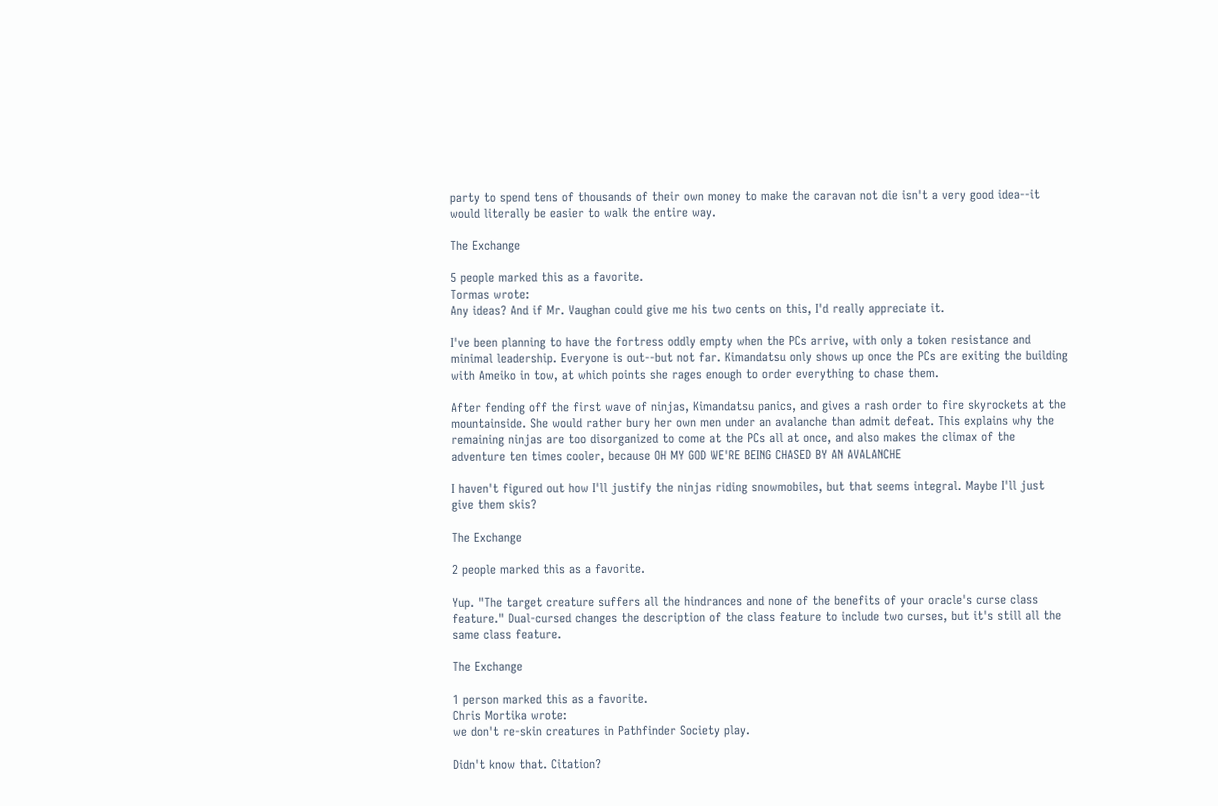party to spend tens of thousands of their own money to make the caravan not die isn't a very good idea--it would literally be easier to walk the entire way.

The Exchange

5 people marked this as a favorite.
Tormas wrote:
Any ideas? And if Mr. Vaughan could give me his two cents on this, I'd really appreciate it.

I've been planning to have the fortress oddly empty when the PCs arrive, with only a token resistance and minimal leadership. Everyone is out--but not far. Kimandatsu only shows up once the PCs are exiting the building with Ameiko in tow, at which points she rages enough to order everything to chase them.

After fending off the first wave of ninjas, Kimandatsu panics, and gives a rash order to fire skyrockets at the mountainside. She would rather bury her own men under an avalanche than admit defeat. This explains why the remaining ninjas are too disorganized to come at the PCs all at once, and also makes the climax of the adventure ten times cooler, because OH MY GOD WE'RE BEING CHASED BY AN AVALANCHE

I haven't figured out how I'll justify the ninjas riding snowmobiles, but that seems integral. Maybe I'll just give them skis?

The Exchange

2 people marked this as a favorite.

Yup. "The target creature suffers all the hindrances and none of the benefits of your oracle's curse class feature." Dual-cursed changes the description of the class feature to include two curses, but it's still all the same class feature.

The Exchange

1 person marked this as a favorite.
Chris Mortika wrote:
we don't re-skin creatures in Pathfinder Society play.

Didn't know that. Citation?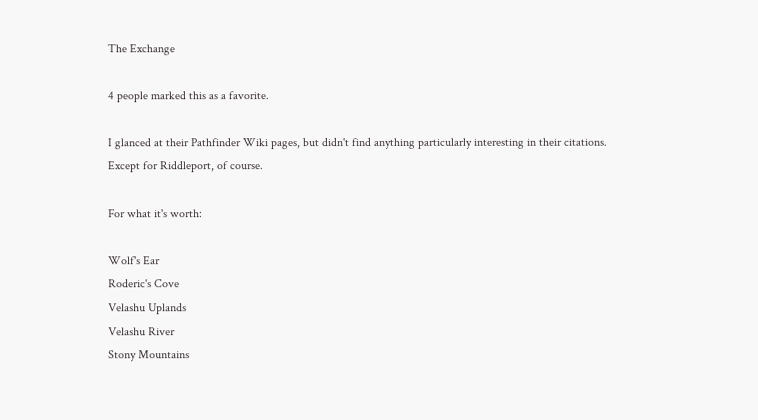The Exchange

4 people marked this as a favorite.

I glanced at their Pathfinder Wiki pages, but didn't find anything particularly interesting in their citations. Except for Riddleport, of course.

For what it's worth:

Wolf's Ear
Roderic's Cove
Velashu Uplands
Velashu River
Stony Mountains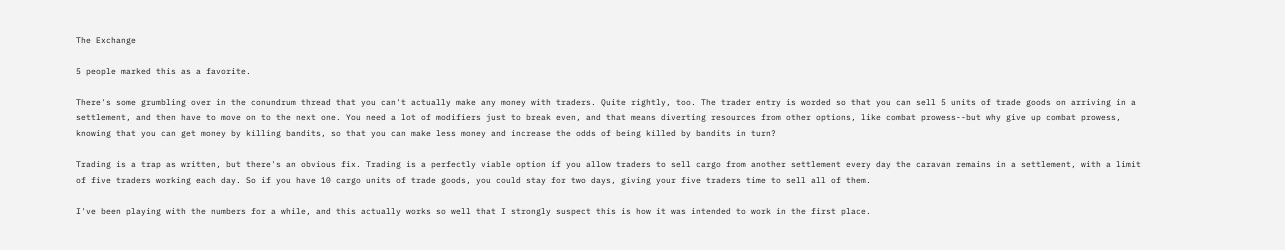The Exchange

5 people marked this as a favorite.

There's some grumbling over in the conundrum thread that you can't actually make any money with traders. Quite rightly, too. The trader entry is worded so that you can sell 5 units of trade goods on arriving in a settlement, and then have to move on to the next one. You need a lot of modifiers just to break even, and that means diverting resources from other options, like combat prowess--but why give up combat prowess, knowing that you can get money by killing bandits, so that you can make less money and increase the odds of being killed by bandits in turn?

Trading is a trap as written, but there's an obvious fix. Trading is a perfectly viable option if you allow traders to sell cargo from another settlement every day the caravan remains in a settlement, with a limit of five traders working each day. So if you have 10 cargo units of trade goods, you could stay for two days, giving your five traders time to sell all of them.

I've been playing with the numbers for a while, and this actually works so well that I strongly suspect this is how it was intended to work in the first place.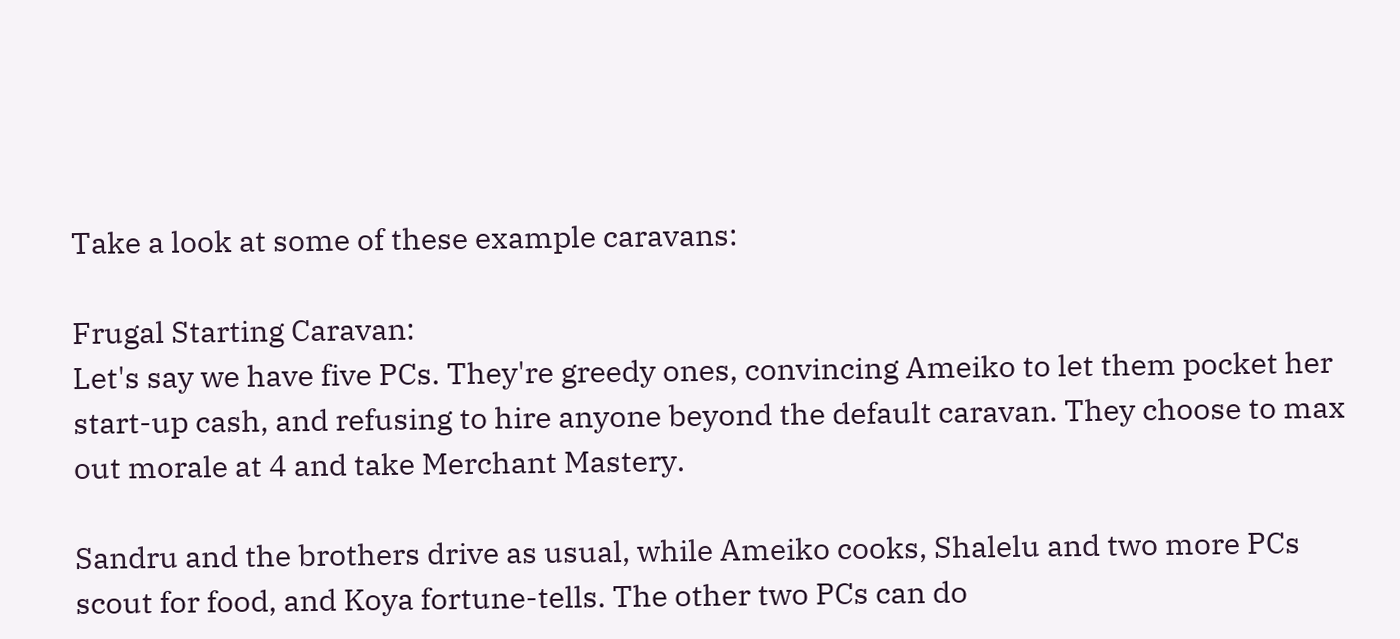Take a look at some of these example caravans:

Frugal Starting Caravan:
Let's say we have five PCs. They're greedy ones, convincing Ameiko to let them pocket her start-up cash, and refusing to hire anyone beyond the default caravan. They choose to max out morale at 4 and take Merchant Mastery.

Sandru and the brothers drive as usual, while Ameiko cooks, Shalelu and two more PCs scout for food, and Koya fortune-tells. The other two PCs can do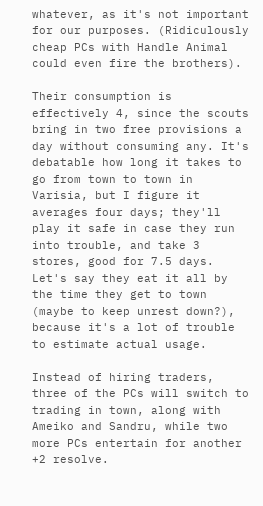whatever, as it's not important for our purposes. (Ridiculously cheap PCs with Handle Animal could even fire the brothers).

Their consumption is effectively 4, since the scouts bring in two free provisions a day without consuming any. It's debatable how long it takes to go from town to town in Varisia, but I figure it averages four days; they'll play it safe in case they run into trouble, and take 3 stores, good for 7.5 days. Let's say they eat it all by the time they get to town (maybe to keep unrest down?), because it's a lot of trouble to estimate actual usage.

Instead of hiring traders, three of the PCs will switch to trading in town, along with Ameiko and Sandru, while two more PCs entertain for another +2 resolve.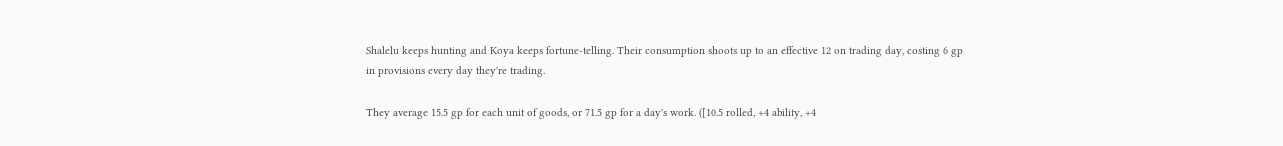Shalelu keeps hunting and Koya keeps fortune-telling. Their consumption shoots up to an effective 12 on trading day, costing 6 gp in provisions every day they're trading.

They average 15.5 gp for each unit of goods, or 71.5 gp for a day's work. ([10.5 rolled, +4 ability, +4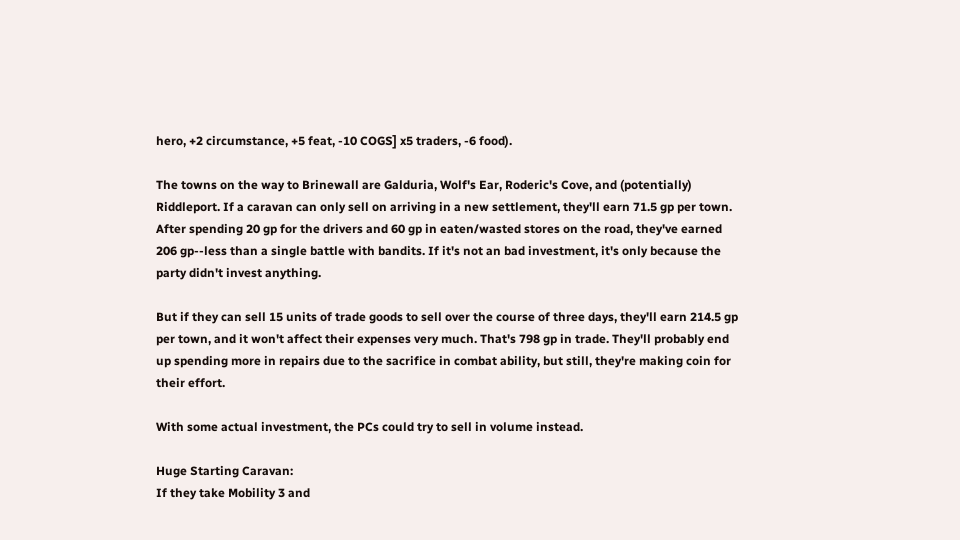hero, +2 circumstance, +5 feat, -10 COGS] x5 traders, -6 food).

The towns on the way to Brinewall are Galduria, Wolf's Ear, Roderic's Cove, and (potentially) Riddleport. If a caravan can only sell on arriving in a new settlement, they'll earn 71.5 gp per town. After spending 20 gp for the drivers and 60 gp in eaten/wasted stores on the road, they've earned 206 gp--less than a single battle with bandits. If it's not an bad investment, it's only because the party didn't invest anything.

But if they can sell 15 units of trade goods to sell over the course of three days, they'll earn 214.5 gp per town, and it won't affect their expenses very much. That's 798 gp in trade. They'll probably end up spending more in repairs due to the sacrifice in combat ability, but still, they're making coin for their effort.

With some actual investment, the PCs could try to sell in volume instead.

Huge Starting Caravan:
If they take Mobility 3 and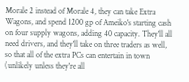Morale 2 instead of Morale 4, they can take Extra Wagons, and spend 1200 gp of Ameiko's starting cash on four supply wagons, adding 40 capacity. They'll all need drivers, and they'll take on three traders as well, so that all of the extra PCs can entertain in town (unlikely unless they're all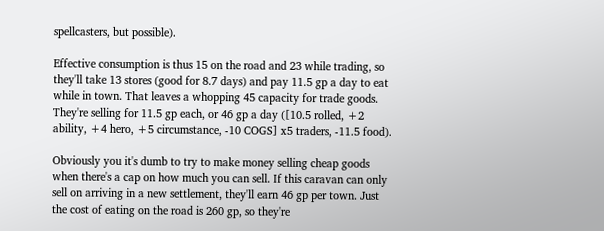spellcasters, but possible).

Effective consumption is thus 15 on the road and 23 while trading, so they'll take 13 stores (good for 8.7 days) and pay 11.5 gp a day to eat while in town. That leaves a whopping 45 capacity for trade goods. They're selling for 11.5 gp each, or 46 gp a day ([10.5 rolled, +2 ability, +4 hero, +5 circumstance, -10 COGS] x5 traders, -11.5 food).

Obviously you it's dumb to try to make money selling cheap goods when there's a cap on how much you can sell. If this caravan can only sell on arriving in a new settlement, they'll earn 46 gp per town. Just the cost of eating on the road is 260 gp, so they're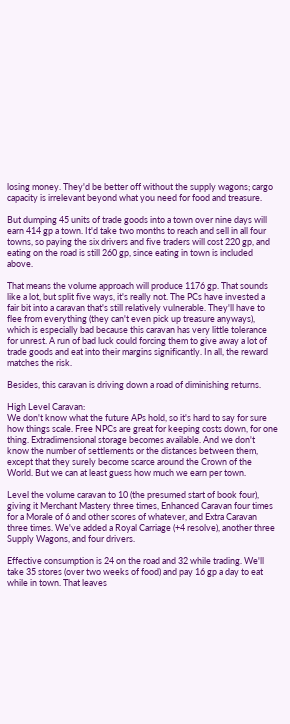losing money. They'd be better off without the supply wagons; cargo capacity is irrelevant beyond what you need for food and treasure.

But dumping 45 units of trade goods into a town over nine days will earn 414 gp a town. It'd take two months to reach and sell in all four towns, so paying the six drivers and five traders will cost 220 gp, and eating on the road is still 260 gp, since eating in town is included above.

That means the volume approach will produce 1176 gp. That sounds like a lot, but split five ways, it's really not. The PCs have invested a fair bit into a caravan that's still relatively vulnerable. They'll have to flee from everything (they can't even pick up treasure anyways), which is especially bad because this caravan has very little tolerance for unrest. A run of bad luck could forcing them to give away a lot of trade goods and eat into their margins significantly. In all, the reward matches the risk.

Besides, this caravan is driving down a road of diminishing returns.

High Level Caravan:
We don't know what the future APs hold, so it's hard to say for sure how things scale. Free NPCs are great for keeping costs down, for one thing. Extradimensional storage becomes available. And we don't know the number of settlements or the distances between them, except that they surely become scarce around the Crown of the World. But we can at least guess how much we earn per town.

Level the volume caravan to 10 (the presumed start of book four), giving it Merchant Mastery three times, Enhanced Caravan four times for a Morale of 6 and other scores of whatever, and Extra Caravan three times. We've added a Royal Carriage (+4 resolve), another three Supply Wagons, and four drivers.

Effective consumption is 24 on the road and 32 while trading. We'll take 35 stores (over two weeks of food) and pay 16 gp a day to eat while in town. That leaves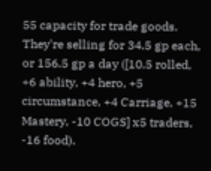55 capacity for trade goods. They're selling for 34.5 gp each, or 156.5 gp a day ([10.5 rolled, +6 ability, +4 hero, +5 circumstance, +4 Carriage, +15 Mastery, -10 COGS] x5 traders, -16 food).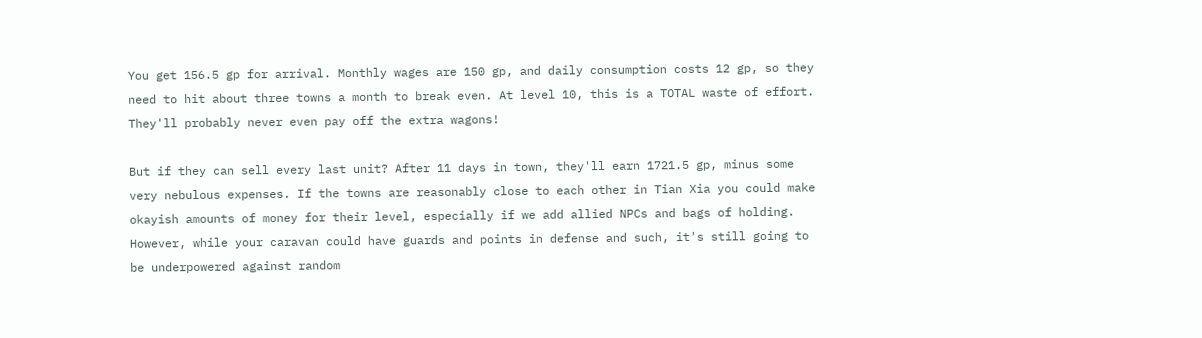You get 156.5 gp for arrival. Monthly wages are 150 gp, and daily consumption costs 12 gp, so they need to hit about three towns a month to break even. At level 10, this is a TOTAL waste of effort. They'll probably never even pay off the extra wagons!

But if they can sell every last unit? After 11 days in town, they'll earn 1721.5 gp, minus some very nebulous expenses. If the towns are reasonably close to each other in Tian Xia you could make okayish amounts of money for their level, especially if we add allied NPCs and bags of holding. However, while your caravan could have guards and points in defense and such, it's still going to be underpowered against random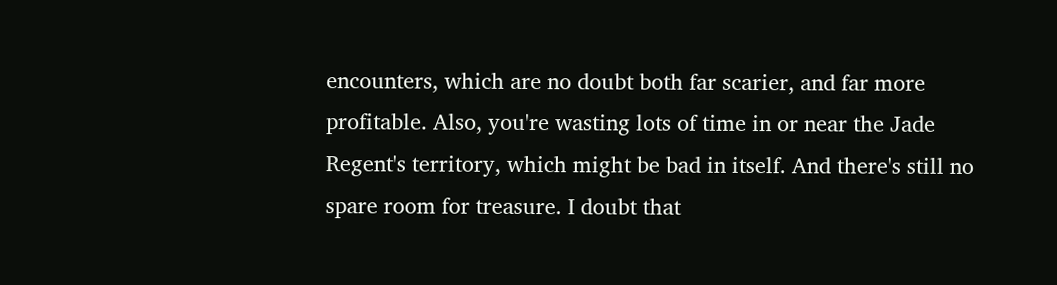encounters, which are no doubt both far scarier, and far more profitable. Also, you're wasting lots of time in or near the Jade Regent's territory, which might be bad in itself. And there's still no spare room for treasure. I doubt that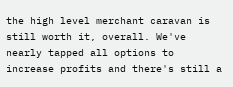the high level merchant caravan is still worth it, overall. We've nearly tapped all options to increase profits and there's still a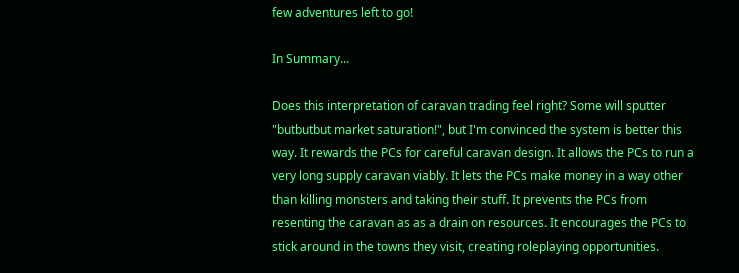few adventures left to go!

In Summary...

Does this interpretation of caravan trading feel right? Some will sputter "butbutbut market saturation!", but I'm convinced the system is better this way. It rewards the PCs for careful caravan design. It allows the PCs to run a very long supply caravan viably. It lets the PCs make money in a way other than killing monsters and taking their stuff. It prevents the PCs from resenting the caravan as as a drain on resources. It encourages the PCs to stick around in the towns they visit, creating roleplaying opportunities.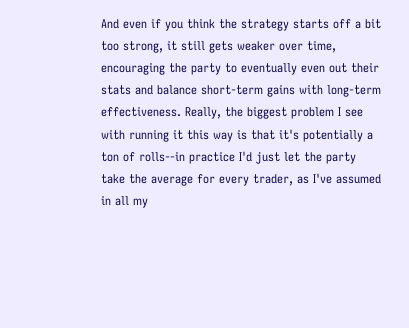And even if you think the strategy starts off a bit too strong, it still gets weaker over time, encouraging the party to eventually even out their stats and balance short-term gains with long-term effectiveness. Really, the biggest problem I see with running it this way is that it's potentially a ton of rolls--in practice I'd just let the party take the average for every trader, as I've assumed in all my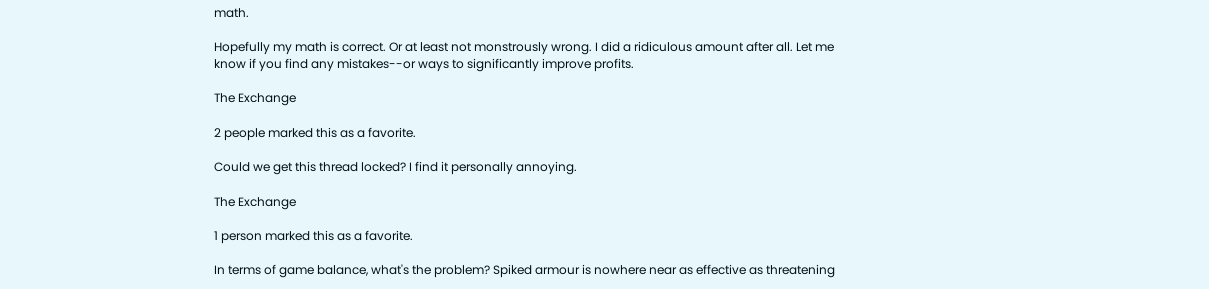math.

Hopefully my math is correct. Or at least not monstrously wrong. I did a ridiculous amount after all. Let me know if you find any mistakes--or ways to significantly improve profits.

The Exchange

2 people marked this as a favorite.

Could we get this thread locked? I find it personally annoying.

The Exchange

1 person marked this as a favorite.

In terms of game balance, what's the problem? Spiked armour is nowhere near as effective as threatening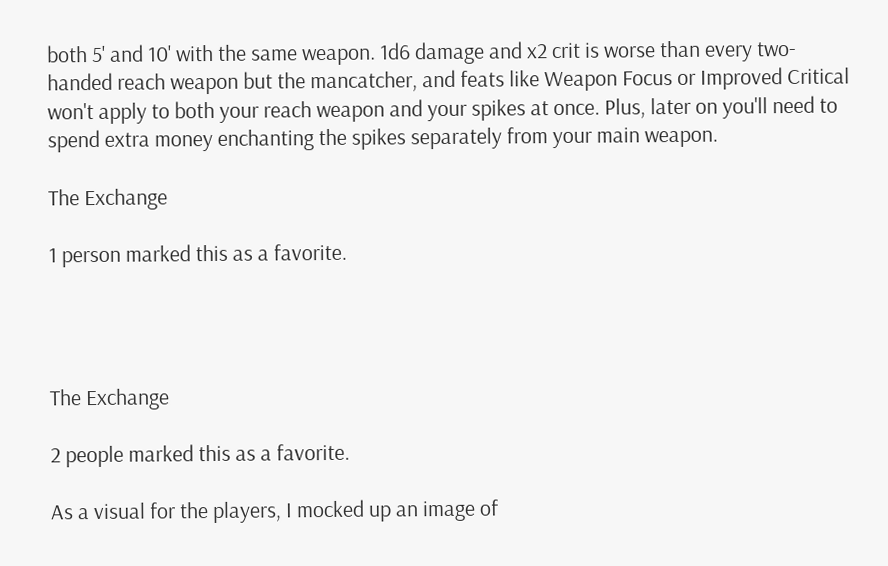both 5' and 10' with the same weapon. 1d6 damage and x2 crit is worse than every two-handed reach weapon but the mancatcher, and feats like Weapon Focus or Improved Critical won't apply to both your reach weapon and your spikes at once. Plus, later on you'll need to spend extra money enchanting the spikes separately from your main weapon.

The Exchange

1 person marked this as a favorite.




The Exchange

2 people marked this as a favorite.

As a visual for the players, I mocked up an image of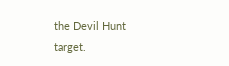the Devil Hunt target.